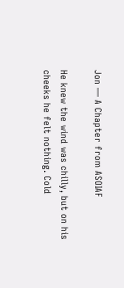Jon — A Chapter from ASOIAF

He knew the wind was chilly, but on his cheeks he felt nothing. Cold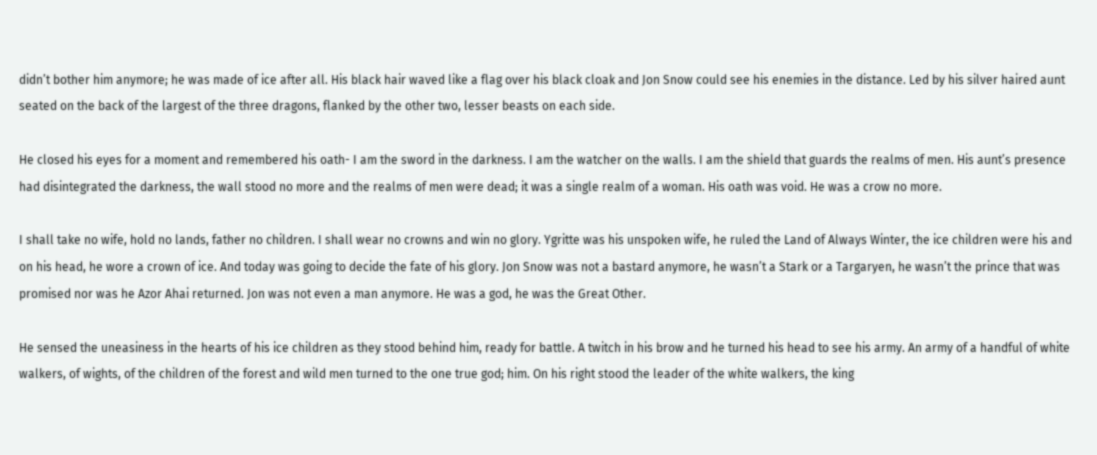didn’t bother him anymore; he was made of ice after all. His black hair waved like a flag over his black cloak and Jon Snow could see his enemies in the distance. Led by his silver haired aunt seated on the back of the largest of the three dragons, flanked by the other two, lesser beasts on each side.

He closed his eyes for a moment and remembered his oath- I am the sword in the darkness. I am the watcher on the walls. I am the shield that guards the realms of men. His aunt’s presence had disintegrated the darkness, the wall stood no more and the realms of men were dead; it was a single realm of a woman. His oath was void. He was a crow no more.

I shall take no wife, hold no lands, father no children. I shall wear no crowns and win no glory. Ygritte was his unspoken wife, he ruled the Land of Always Winter, the ice children were his and on his head, he wore a crown of ice. And today was going to decide the fate of his glory. Jon Snow was not a bastard anymore, he wasn’t a Stark or a Targaryen, he wasn’t the prince that was promised nor was he Azor Ahai returned. Jon was not even a man anymore. He was a god, he was the Great Other.

He sensed the uneasiness in the hearts of his ice children as they stood behind him, ready for battle. A twitch in his brow and he turned his head to see his army. An army of a handful of white walkers, of wights, of the children of the forest and wild men turned to the one true god; him. On his right stood the leader of the white walkers, the king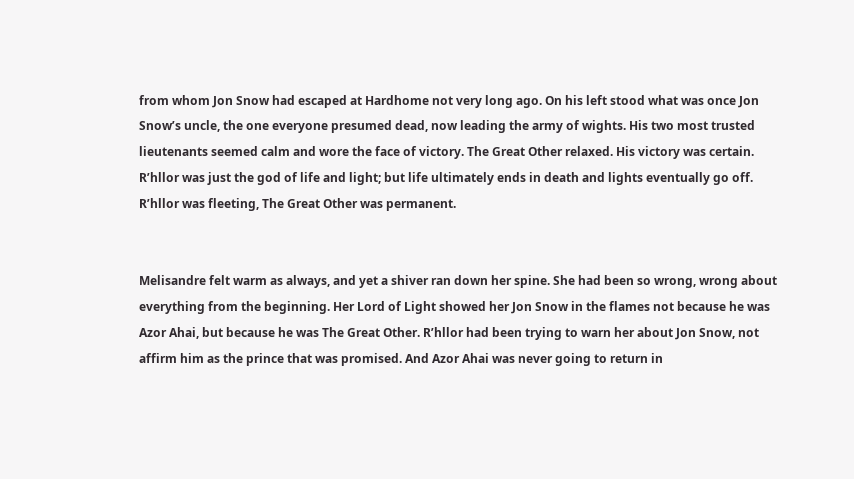from whom Jon Snow had escaped at Hardhome not very long ago. On his left stood what was once Jon Snow’s uncle, the one everyone presumed dead, now leading the army of wights. His two most trusted lieutenants seemed calm and wore the face of victory. The Great Other relaxed. His victory was certain. R’hllor was just the god of life and light; but life ultimately ends in death and lights eventually go off. R’hllor was fleeting, The Great Other was permanent.


Melisandre felt warm as always, and yet a shiver ran down her spine. She had been so wrong, wrong about everything from the beginning. Her Lord of Light showed her Jon Snow in the flames not because he was Azor Ahai, but because he was The Great Other. R’hllor had been trying to warn her about Jon Snow, not affirm him as the prince that was promised. And Azor Ahai was never going to return in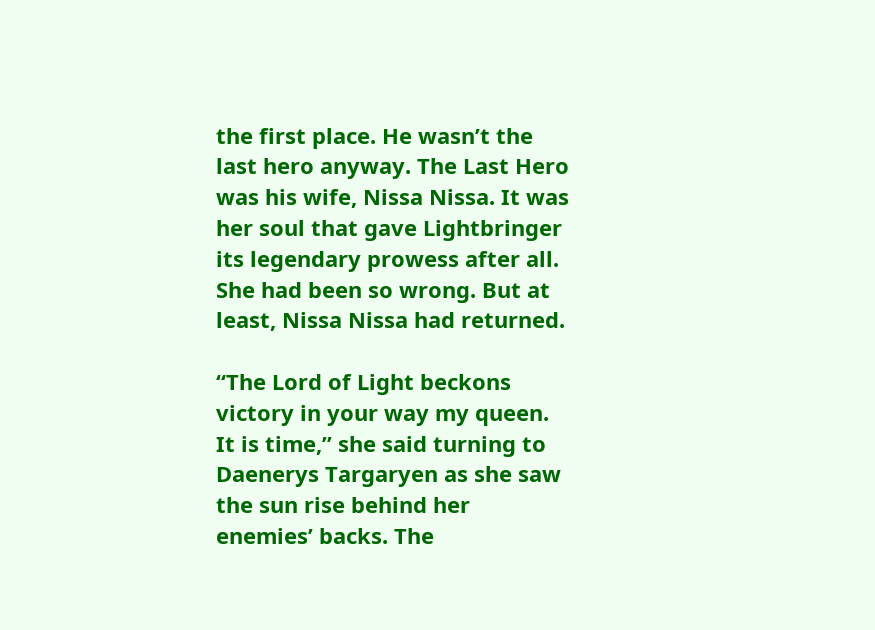the first place. He wasn’t the last hero anyway. The Last Hero was his wife, Nissa Nissa. It was her soul that gave Lightbringer its legendary prowess after all. She had been so wrong. But at least, Nissa Nissa had returned.

“The Lord of Light beckons victory in your way my queen. It is time,” she said turning to Daenerys Targaryen as she saw the sun rise behind her enemies’ backs. The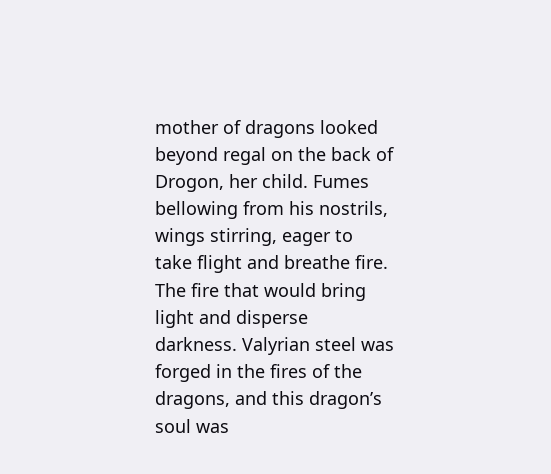mother of dragons looked beyond regal on the back of Drogon, her child. Fumes bellowing from his nostrils, wings stirring, eager to take flight and breathe fire. The fire that would bring light and disperse darkness. Valyrian steel was forged in the fires of the dragons, and this dragon’s soul was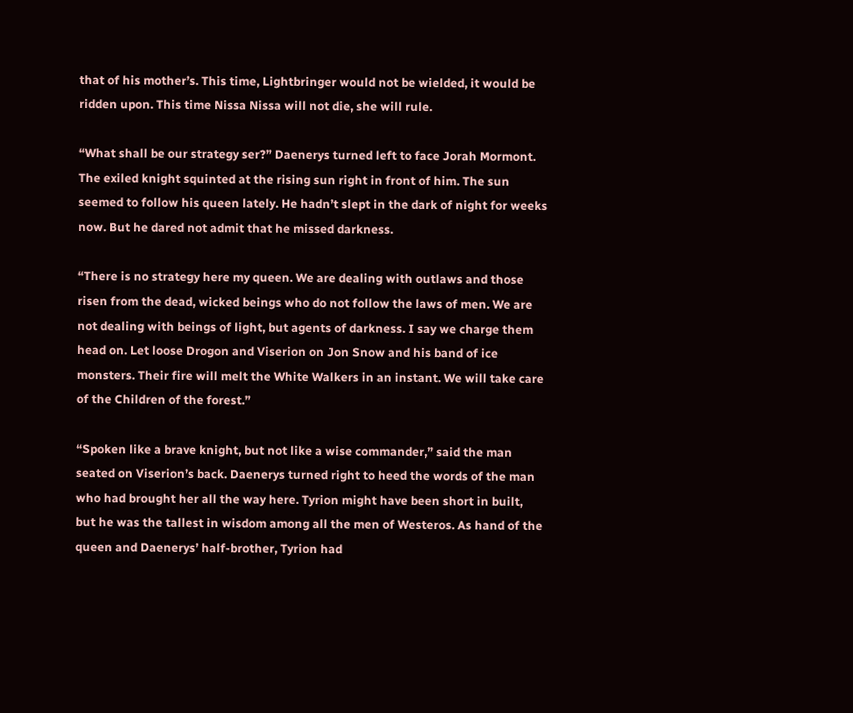that of his mother’s. This time, Lightbringer would not be wielded, it would be ridden upon. This time Nissa Nissa will not die, she will rule.

“What shall be our strategy ser?” Daenerys turned left to face Jorah Mormont. The exiled knight squinted at the rising sun right in front of him. The sun seemed to follow his queen lately. He hadn’t slept in the dark of night for weeks now. But he dared not admit that he missed darkness.

“There is no strategy here my queen. We are dealing with outlaws and those risen from the dead, wicked beings who do not follow the laws of men. We are not dealing with beings of light, but agents of darkness. I say we charge them head on. Let loose Drogon and Viserion on Jon Snow and his band of ice monsters. Their fire will melt the White Walkers in an instant. We will take care of the Children of the forest.”

“Spoken like a brave knight, but not like a wise commander,” said the man seated on Viserion’s back. Daenerys turned right to heed the words of the man who had brought her all the way here. Tyrion might have been short in built, but he was the tallest in wisdom among all the men of Westeros. As hand of the queen and Daenerys’ half-brother, Tyrion had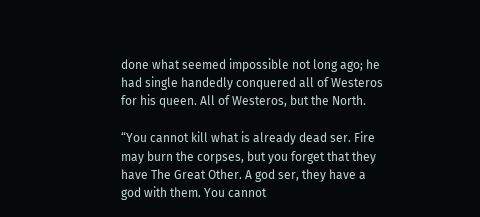done what seemed impossible not long ago; he had single handedly conquered all of Westeros for his queen. All of Westeros, but the North.

“You cannot kill what is already dead ser. Fire may burn the corpses, but you forget that they have The Great Other. A god ser, they have a god with them. You cannot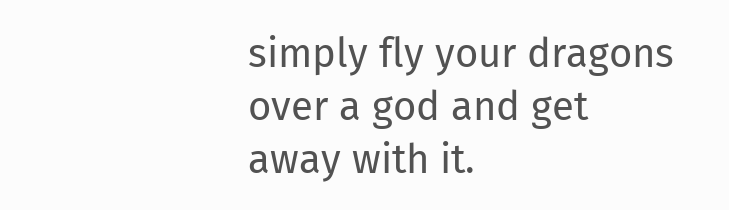simply fly your dragons over a god and get away with it.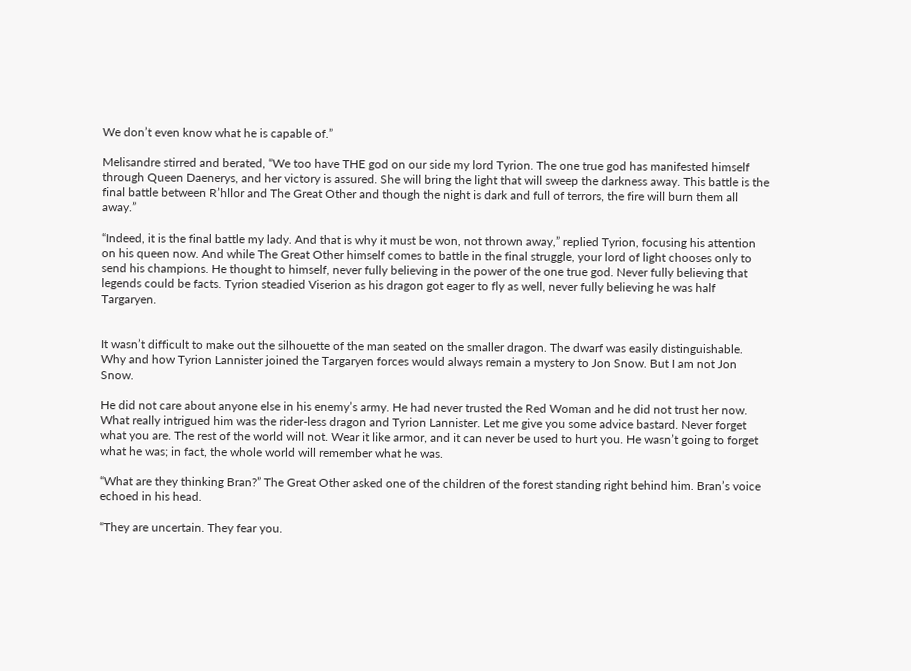We don’t even know what he is capable of.”

Melisandre stirred and berated, “We too have THE god on our side my lord Tyrion. The one true god has manifested himself through Queen Daenerys, and her victory is assured. She will bring the light that will sweep the darkness away. This battle is the final battle between R’hllor and The Great Other and though the night is dark and full of terrors, the fire will burn them all away.”

“Indeed, it is the final battle my lady. And that is why it must be won, not thrown away,” replied Tyrion, focusing his attention on his queen now. And while The Great Other himself comes to battle in the final struggle, your lord of light chooses only to send his champions. He thought to himself, never fully believing in the power of the one true god. Never fully believing that legends could be facts. Tyrion steadied Viserion as his dragon got eager to fly as well, never fully believing he was half Targaryen.


It wasn’t difficult to make out the silhouette of the man seated on the smaller dragon. The dwarf was easily distinguishable. Why and how Tyrion Lannister joined the Targaryen forces would always remain a mystery to Jon Snow. But I am not Jon Snow.

He did not care about anyone else in his enemy’s army. He had never trusted the Red Woman and he did not trust her now. What really intrigued him was the rider-less dragon and Tyrion Lannister. Let me give you some advice bastard. Never forget what you are. The rest of the world will not. Wear it like armor, and it can never be used to hurt you. He wasn’t going to forget what he was; in fact, the whole world will remember what he was.

“What are they thinking Bran?” The Great Other asked one of the children of the forest standing right behind him. Bran’s voice echoed in his head.

“They are uncertain. They fear you.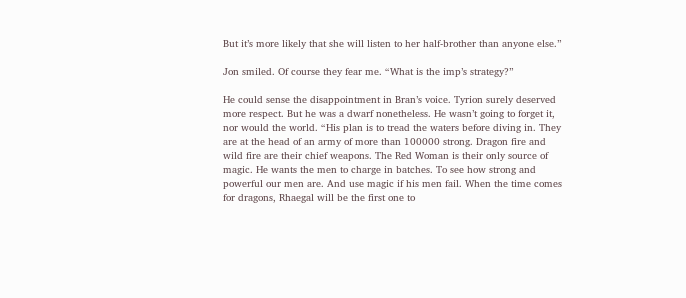But it’s more likely that she will listen to her half-brother than anyone else.”

Jon smiled. Of course they fear me. “What is the imp’s strategy?”

He could sense the disappointment in Bran’s voice. Tyrion surely deserved more respect. But he was a dwarf nonetheless. He wasn’t going to forget it, nor would the world. “His plan is to tread the waters before diving in. They are at the head of an army of more than 100000 strong. Dragon fire and wild fire are their chief weapons. The Red Woman is their only source of magic. He wants the men to charge in batches. To see how strong and powerful our men are. And use magic if his men fail. When the time comes for dragons, Rhaegal will be the first one to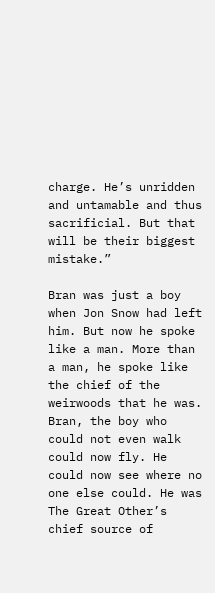charge. He’s unridden and untamable and thus sacrificial. But that will be their biggest mistake.”

Bran was just a boy when Jon Snow had left him. But now he spoke like a man. More than a man, he spoke like the chief of the weirwoods that he was. Bran, the boy who could not even walk could now fly. He could now see where no one else could. He was The Great Other’s chief source of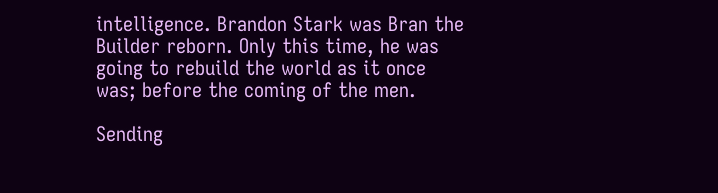intelligence. Brandon Stark was Bran the Builder reborn. Only this time, he was going to rebuild the world as it once was; before the coming of the men.

Sending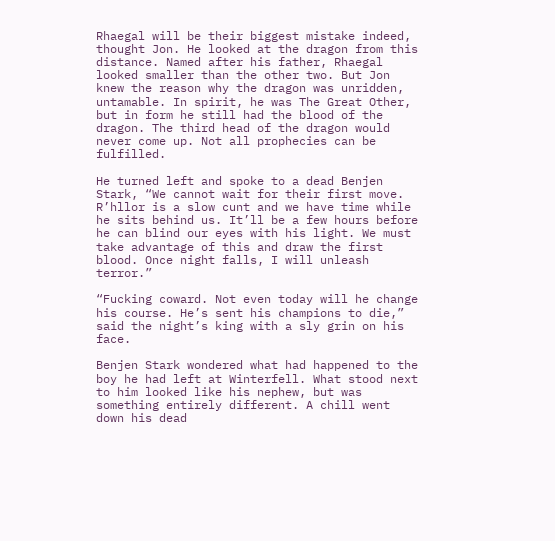Rhaegal will be their biggest mistake indeed, thought Jon. He looked at the dragon from this distance. Named after his father, Rhaegal looked smaller than the other two. But Jon knew the reason why the dragon was unridden, untamable. In spirit, he was The Great Other, but in form he still had the blood of the dragon. The third head of the dragon would never come up. Not all prophecies can be fulfilled.

He turned left and spoke to a dead Benjen Stark, “We cannot wait for their first move. R’hllor is a slow cunt and we have time while he sits behind us. It’ll be a few hours before he can blind our eyes with his light. We must take advantage of this and draw the first blood. Once night falls, I will unleash terror.”

“Fucking coward. Not even today will he change his course. He’s sent his champions to die,” said the night’s king with a sly grin on his face.

Benjen Stark wondered what had happened to the boy he had left at Winterfell. What stood next to him looked like his nephew, but was something entirely different. A chill went down his dead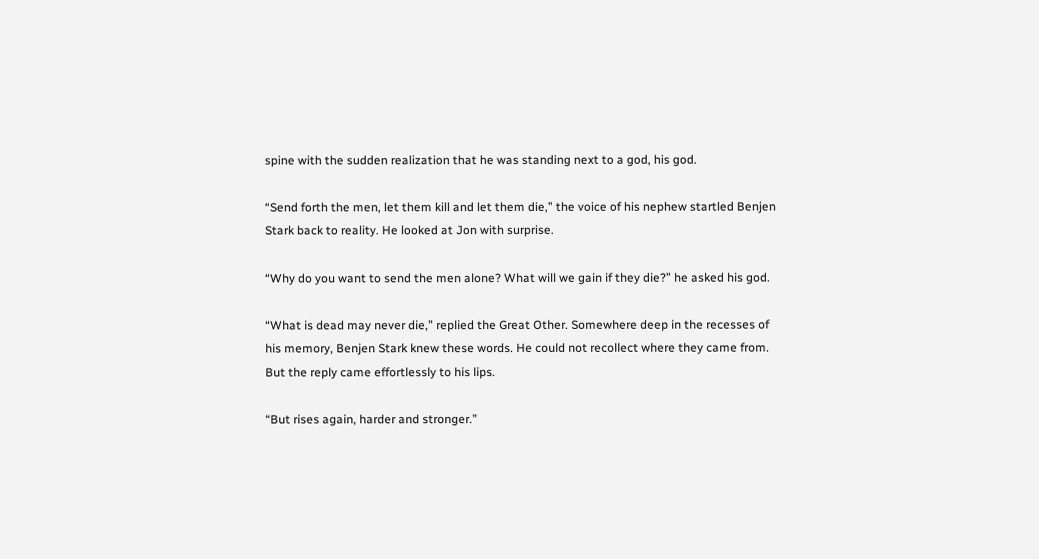spine with the sudden realization that he was standing next to a god, his god.

“Send forth the men, let them kill and let them die,” the voice of his nephew startled Benjen Stark back to reality. He looked at Jon with surprise.

“Why do you want to send the men alone? What will we gain if they die?” he asked his god.

“What is dead may never die,” replied the Great Other. Somewhere deep in the recesses of his memory, Benjen Stark knew these words. He could not recollect where they came from. But the reply came effortlessly to his lips.

“But rises again, harder and stronger.”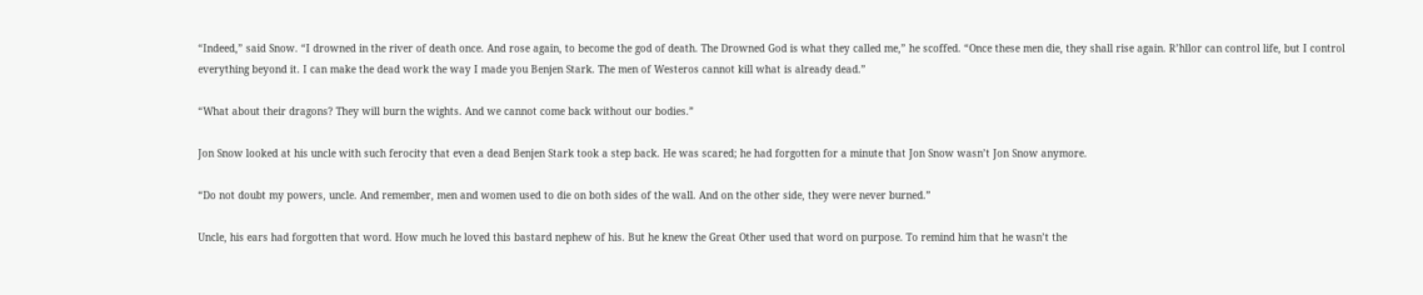“Indeed,” said Snow. “I drowned in the river of death once. And rose again, to become the god of death. The Drowned God is what they called me,” he scoffed. “Once these men die, they shall rise again. R’hllor can control life, but I control everything beyond it. I can make the dead work the way I made you Benjen Stark. The men of Westeros cannot kill what is already dead.”

“What about their dragons? They will burn the wights. And we cannot come back without our bodies.”

Jon Snow looked at his uncle with such ferocity that even a dead Benjen Stark took a step back. He was scared; he had forgotten for a minute that Jon Snow wasn’t Jon Snow anymore.

“Do not doubt my powers, uncle. And remember, men and women used to die on both sides of the wall. And on the other side, they were never burned.”

Uncle, his ears had forgotten that word. How much he loved this bastard nephew of his. But he knew the Great Other used that word on purpose. To remind him that he wasn’t the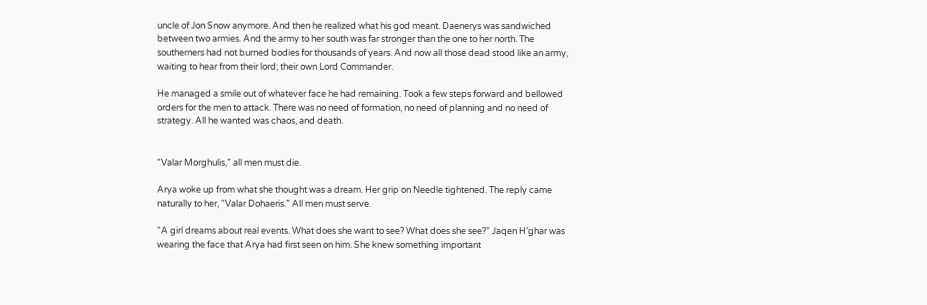uncle of Jon Snow anymore. And then he realized what his god meant. Daenerys was sandwiched between two armies. And the army to her south was far stronger than the one to her north. The southerners had not burned bodies for thousands of years. And now all those dead stood like an army, waiting to hear from their lord; their own Lord Commander.

He managed a smile out of whatever face he had remaining. Took a few steps forward and bellowed orders for the men to attack. There was no need of formation, no need of planning and no need of strategy. All he wanted was chaos, and death.


“Valar Morghulis,” all men must die.

Arya woke up from what she thought was a dream. Her grip on Needle tightened. The reply came naturally to her, “Valar Dohaeris.” All men must serve.

“A girl dreams about real events. What does she want to see? What does she see?” Jaqen H’ghar was wearing the face that Arya had first seen on him. She knew something important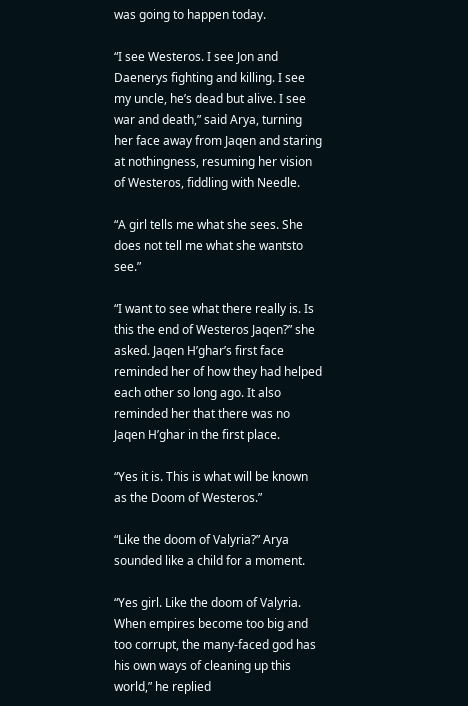was going to happen today.

“I see Westeros. I see Jon and Daenerys fighting and killing. I see my uncle, he’s dead but alive. I see war and death,” said Arya, turning her face away from Jaqen and staring at nothingness, resuming her vision of Westeros, fiddling with Needle.

“A girl tells me what she sees. She does not tell me what she wantsto see.”

“I want to see what there really is. Is this the end of Westeros Jaqen?” she asked. Jaqen H’ghar’s first face reminded her of how they had helped each other so long ago. It also reminded her that there was no Jaqen H’ghar in the first place.

“Yes it is. This is what will be known as the Doom of Westeros.”

“Like the doom of Valyria?” Arya sounded like a child for a moment.

“Yes girl. Like the doom of Valyria. When empires become too big and too corrupt, the many-faced god has his own ways of cleaning up this world,” he replied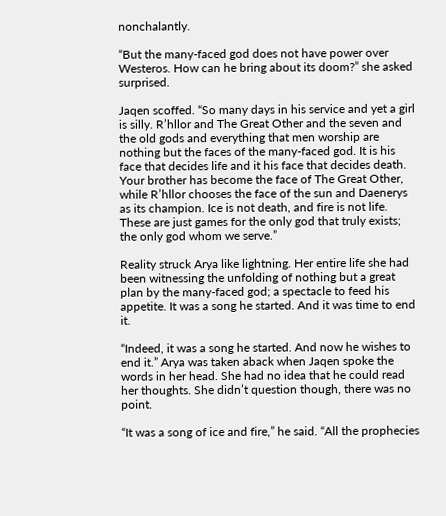nonchalantly.

“But the many-faced god does not have power over Westeros. How can he bring about its doom?” she asked surprised.

Jaqen scoffed. “So many days in his service and yet a girl is silly. R’hllor and The Great Other and the seven and the old gods and everything that men worship are nothing but the faces of the many-faced god. It is his face that decides life and it his face that decides death. Your brother has become the face of The Great Other, while R’hllor chooses the face of the sun and Daenerys as its champion. Ice is not death, and fire is not life. These are just games for the only god that truly exists; the only god whom we serve.”

Reality struck Arya like lightning. Her entire life she had been witnessing the unfolding of nothing but a great plan by the many-faced god; a spectacle to feed his appetite. It was a song he started. And it was time to end it.

“Indeed, it was a song he started. And now he wishes to end it.” Arya was taken aback when Jaqen spoke the words in her head. She had no idea that he could read her thoughts. She didn’t question though, there was no point.

“It was a song of ice and fire,” he said. “All the prophecies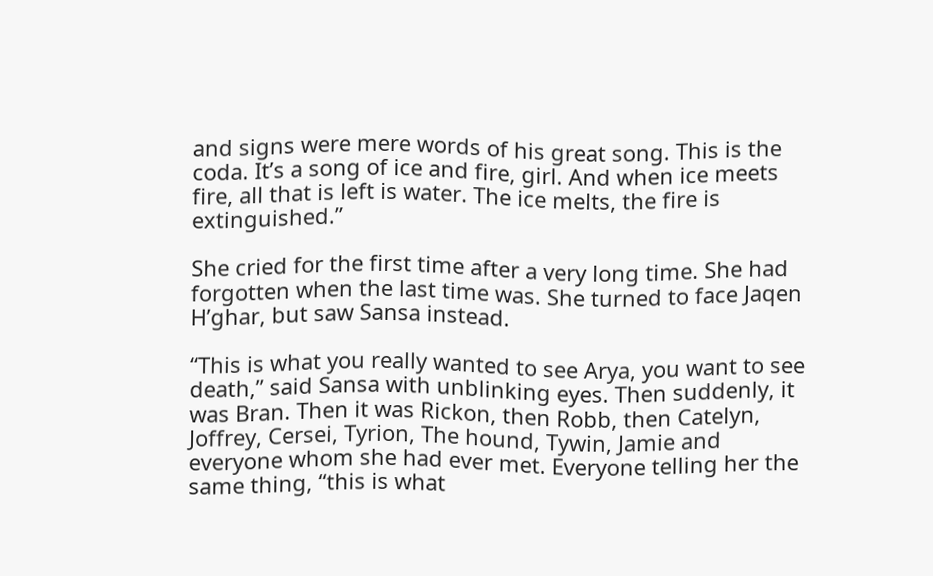and signs were mere words of his great song. This is the coda. It’s a song of ice and fire, girl. And when ice meets fire, all that is left is water. The ice melts, the fire is extinguished.”

She cried for the first time after a very long time. She had forgotten when the last time was. She turned to face Jaqen H’ghar, but saw Sansa instead.

“This is what you really wanted to see Arya, you want to see death,” said Sansa with unblinking eyes. Then suddenly, it was Bran. Then it was Rickon, then Robb, then Catelyn, Joffrey, Cersei, Tyrion, The hound, Tywin, Jamie and everyone whom she had ever met. Everyone telling her the same thing, “this is what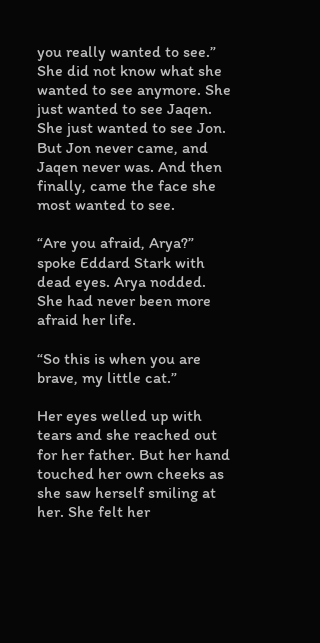you really wanted to see.” She did not know what she wanted to see anymore. She just wanted to see Jaqen. She just wanted to see Jon. But Jon never came, and Jaqen never was. And then finally, came the face she most wanted to see.

“Are you afraid, Arya?” spoke Eddard Stark with dead eyes. Arya nodded. She had never been more afraid her life.

“So this is when you are brave, my little cat.”

Her eyes welled up with tears and she reached out for her father. But her hand touched her own cheeks as she saw herself smiling at her. She felt her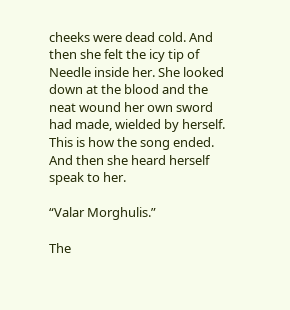cheeks were dead cold. And then she felt the icy tip of Needle inside her. She looked down at the blood and the neat wound her own sword had made, wielded by herself. This is how the song ended. And then she heard herself speak to her.

“Valar Morghulis.”

The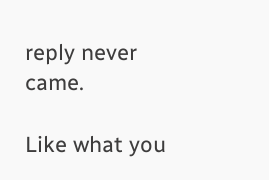reply never came.

Like what you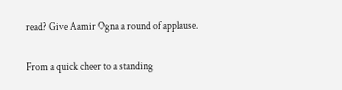read? Give Aamir Ogna a round of applause.

From a quick cheer to a standing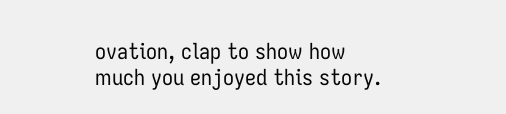ovation, clap to show how much you enjoyed this story.